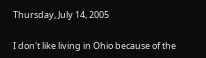Thursday, July 14, 2005

I don't like living in Ohio because of the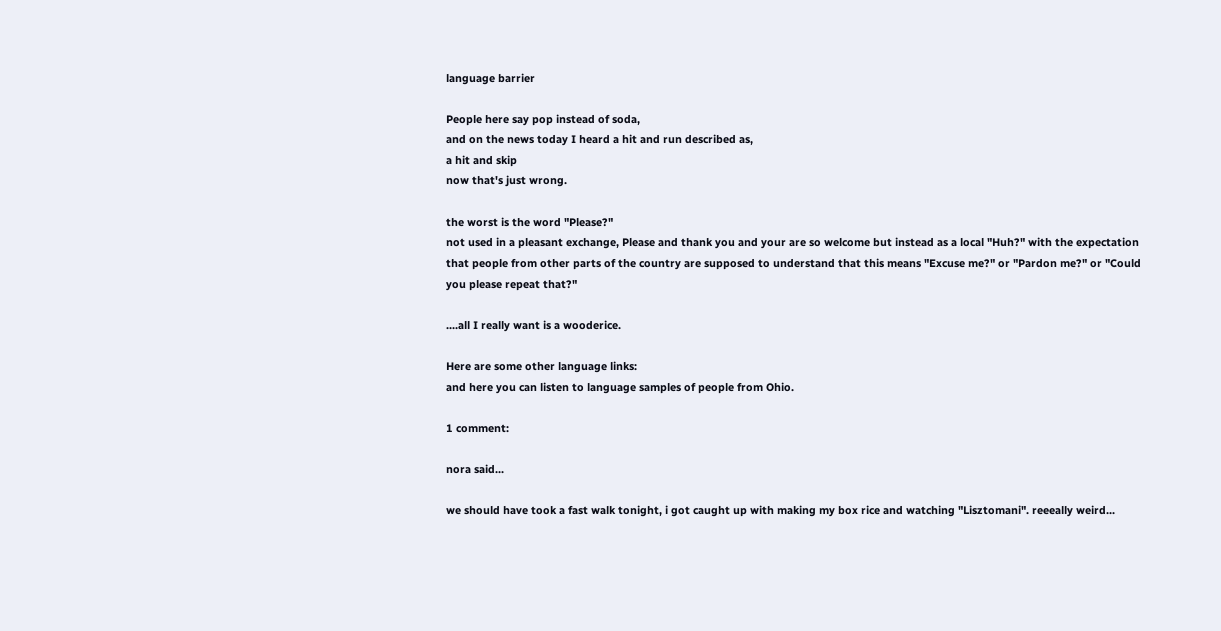language barrier

People here say pop instead of soda,
and on the news today I heard a hit and run described as,
a hit and skip
now that's just wrong.

the worst is the word "Please?"
not used in a pleasant exchange, Please and thank you and your are so welcome but instead as a local "Huh?" with the expectation that people from other parts of the country are supposed to understand that this means "Excuse me?" or "Pardon me?" or "Could you please repeat that?"

....all I really want is a wooderice.

Here are some other language links:
and here you can listen to language samples of people from Ohio.

1 comment:

nora said...

we should have took a fast walk tonight, i got caught up with making my box rice and watching "Lisztomani". reeeally weird...